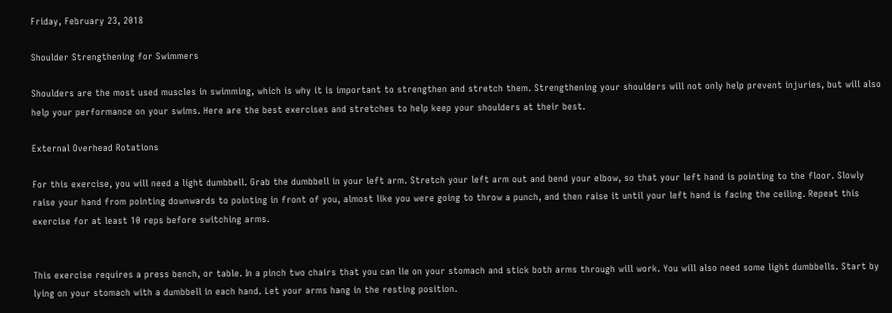Friday, February 23, 2018

Shoulder Strengthening for Swimmers

Shoulders are the most used muscles in swimming, which is why it is important to strengthen and stretch them. Strengthening your shoulders will not only help prevent injuries, but will also help your performance on your swims. Here are the best exercises and stretches to help keep your shoulders at their best.

External Overhead Rotations

For this exercise, you will need a light dumbbell. Grab the dumbbell in your left arm. Stretch your left arm out and bend your elbow, so that your left hand is pointing to the floor. Slowly raise your hand from pointing downwards to pointing in front of you, almost like you were going to throw a punch, and then raise it until your left hand is facing the ceiling. Repeat this exercise for at least 10 reps before switching arms.


This exercise requires a press bench, or table. In a pinch two chairs that you can lie on your stomach and stick both arms through will work. You will also need some light dumbbells. Start by lying on your stomach with a dumbbell in each hand. Let your arms hang in the resting position.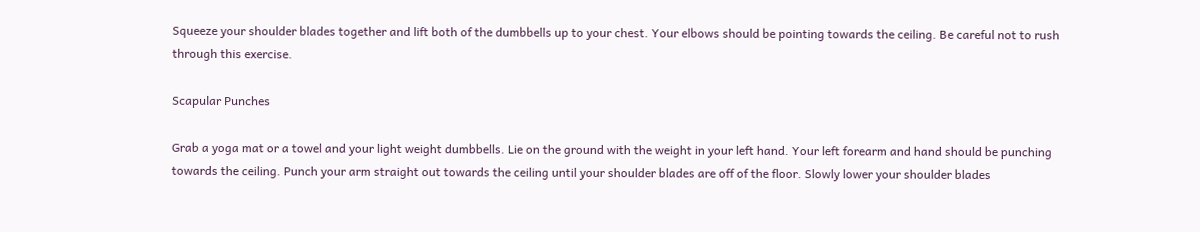Squeeze your shoulder blades together and lift both of the dumbbells up to your chest. Your elbows should be pointing towards the ceiling. Be careful not to rush through this exercise.

Scapular Punches

Grab a yoga mat or a towel and your light weight dumbbells. Lie on the ground with the weight in your left hand. Your left forearm and hand should be punching towards the ceiling. Punch your arm straight out towards the ceiling until your shoulder blades are off of the floor. Slowly lower your shoulder blades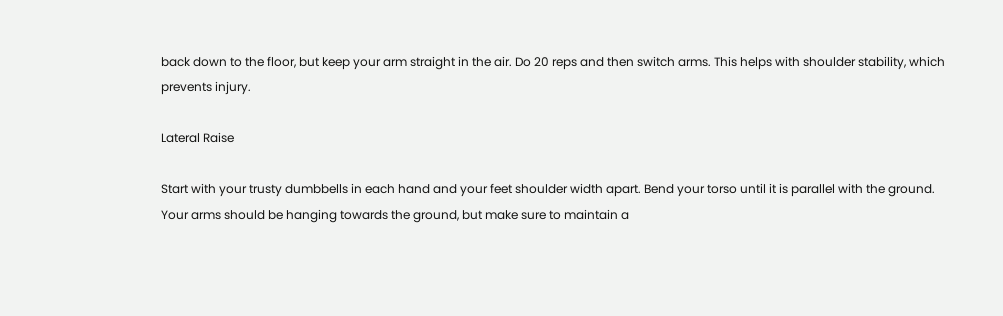back down to the floor, but keep your arm straight in the air. Do 20 reps and then switch arms. This helps with shoulder stability, which prevents injury.

Lateral Raise

Start with your trusty dumbbells in each hand and your feet shoulder width apart. Bend your torso until it is parallel with the ground. Your arms should be hanging towards the ground, but make sure to maintain a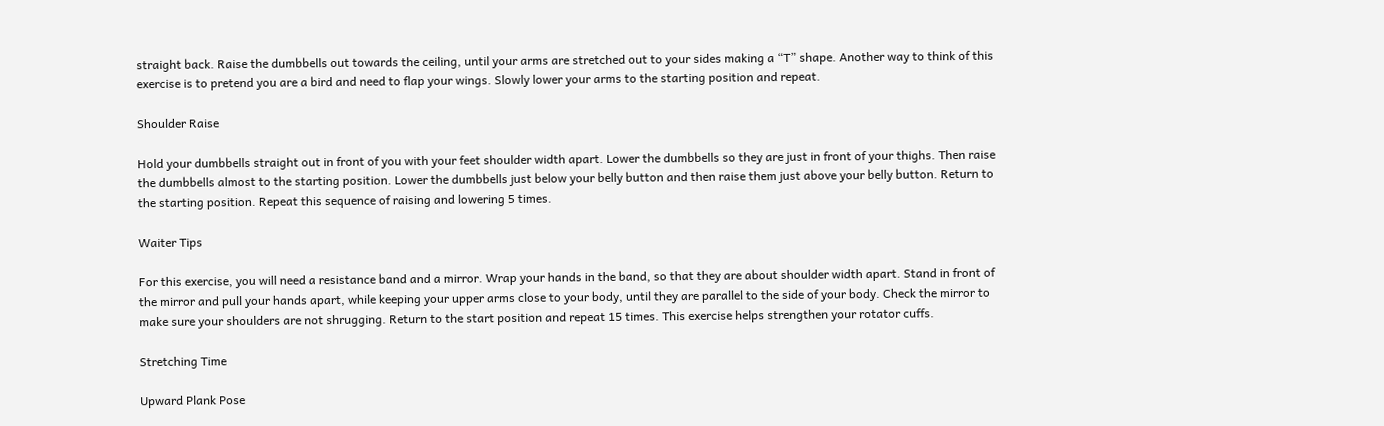straight back. Raise the dumbbells out towards the ceiling, until your arms are stretched out to your sides making a “T” shape. Another way to think of this exercise is to pretend you are a bird and need to flap your wings. Slowly lower your arms to the starting position and repeat.

Shoulder Raise

Hold your dumbbells straight out in front of you with your feet shoulder width apart. Lower the dumbbells so they are just in front of your thighs. Then raise the dumbbells almost to the starting position. Lower the dumbbells just below your belly button and then raise them just above your belly button. Return to the starting position. Repeat this sequence of raising and lowering 5 times.

Waiter Tips

For this exercise, you will need a resistance band and a mirror. Wrap your hands in the band, so that they are about shoulder width apart. Stand in front of the mirror and pull your hands apart, while keeping your upper arms close to your body, until they are parallel to the side of your body. Check the mirror to make sure your shoulders are not shrugging. Return to the start position and repeat 15 times. This exercise helps strengthen your rotator cuffs.

Stretching Time

Upward Plank Pose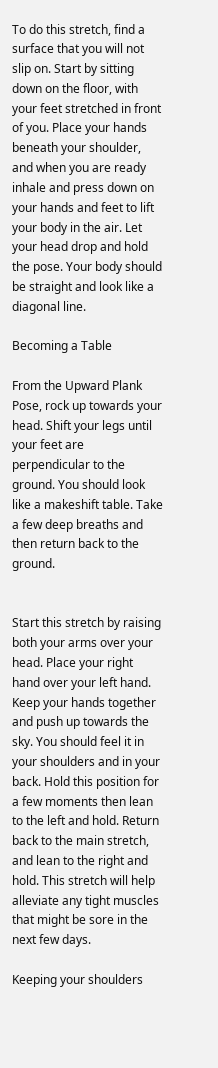To do this stretch, find a surface that you will not slip on. Start by sitting down on the floor, with your feet stretched in front of you. Place your hands beneath your shoulder, and when you are ready inhale and press down on your hands and feet to lift your body in the air. Let your head drop and hold the pose. Your body should be straight and look like a diagonal line.

Becoming a Table

From the Upward Plank Pose, rock up towards your head. Shift your legs until your feet are perpendicular to the ground. You should look like a makeshift table. Take a few deep breaths and then return back to the ground.


Start this stretch by raising both your arms over your head. Place your right hand over your left hand. Keep your hands together and push up towards the sky. You should feel it in your shoulders and in your back. Hold this position for a few moments then lean to the left and hold. Return back to the main stretch, and lean to the right and hold. This stretch will help alleviate any tight muscles that might be sore in the next few days.

Keeping your shoulders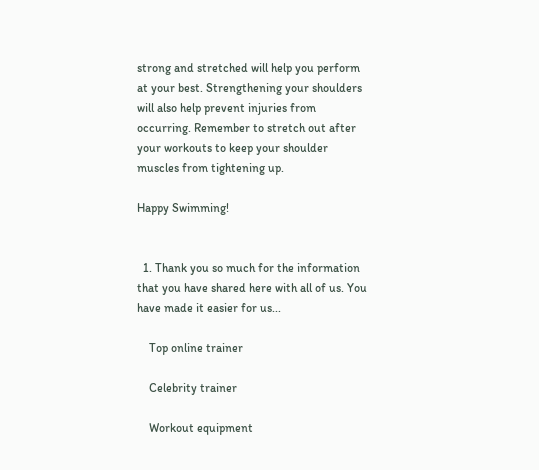strong and stretched will help you perform at your best. Strengthening your shoulders will also help prevent injuries from occurring. Remember to stretch out after your workouts to keep your shoulder muscles from tightening up.

Happy Swimming!


  1. Thank you so much for the information that you have shared here with all of us. You have made it easier for us...

    Top online trainer

    Celebrity trainer

    Workout equipment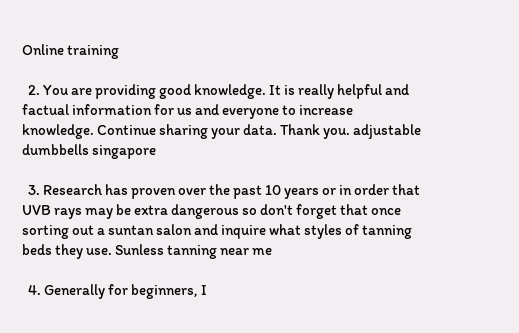Online training

  2. You are providing good knowledge. It is really helpful and factual information for us and everyone to increase knowledge. Continue sharing your data. Thank you. adjustable dumbbells singapore

  3. Research has proven over the past 10 years or in order that UVB rays may be extra dangerous so don't forget that once sorting out a suntan salon and inquire what styles of tanning beds they use. Sunless tanning near me

  4. Generally for beginners, I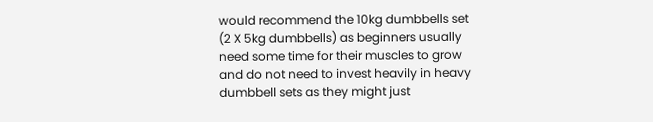would recommend the 10kg dumbbells set (2 X 5kg dumbbells) as beginners usually need some time for their muscles to grow and do not need to invest heavily in heavy dumbbell sets as they might just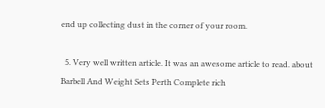end up collecting dust in the corner of your room.

  5. Very well written article. It was an awesome article to read. about Barbell And Weight Sets Perth Complete rich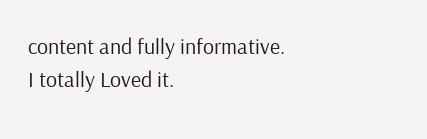content and fully informative. I totally Loved it.